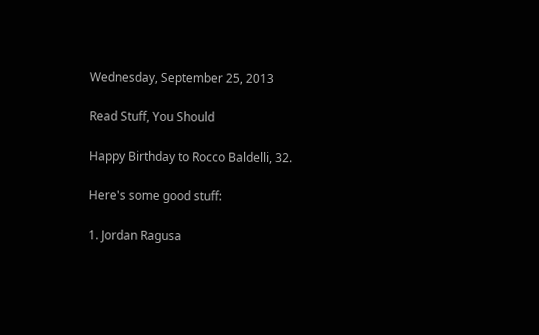Wednesday, September 25, 2013

Read Stuff, You Should

Happy Birthday to Rocco Baldelli, 32.

Here's some good stuff:

1. Jordan Ragusa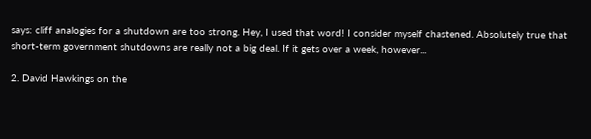says: cliff analogies for a shutdown are too strong. Hey, I used that word! I consider myself chastened. Absolutely true that short-term government shutdowns are really not a big deal. If it gets over a week, however...

2. David Hawkings on the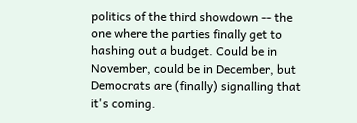politics of the third showdown -- the one where the parties finally get to hashing out a budget. Could be in November, could be in December, but Democrats are (finally) signalling that it's coming.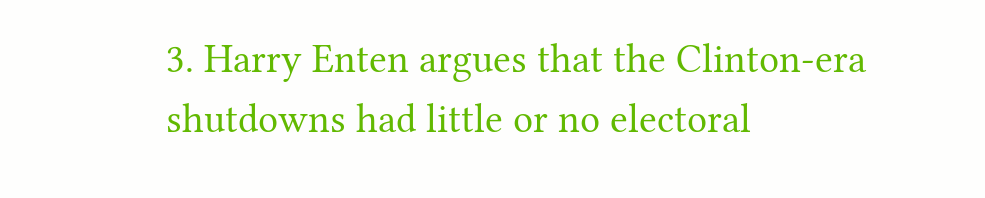3. Harry Enten argues that the Clinton-era shutdowns had little or no electoral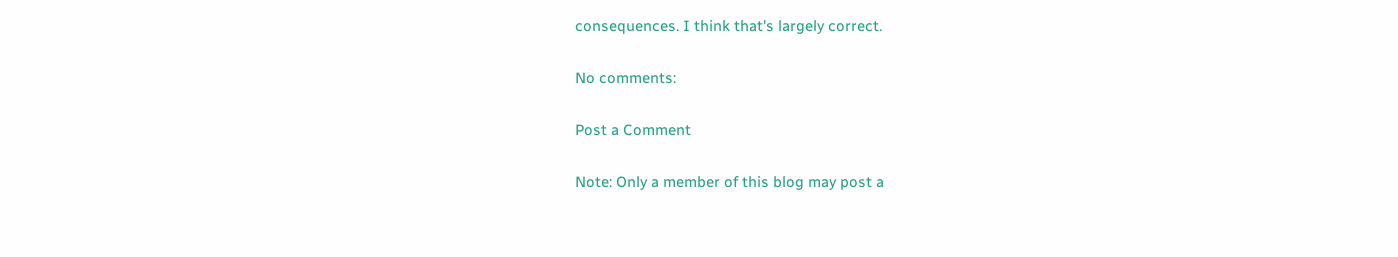consequences. I think that's largely correct.

No comments:

Post a Comment

Note: Only a member of this blog may post a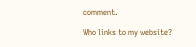comment.

Who links to my website?